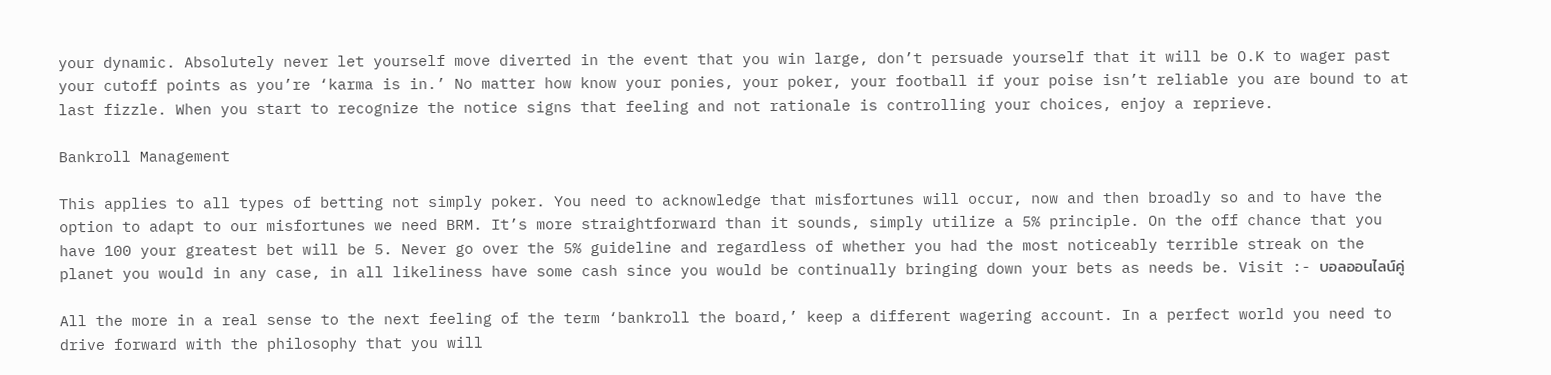your dynamic. Absolutely never let yourself move diverted in the event that you win large, don’t persuade yourself that it will be O.K to wager past your cutoff points as you’re ‘karma is in.’ No matter how know your ponies, your poker, your football if your poise isn’t reliable you are bound to at last fizzle. When you start to recognize the notice signs that feeling and not rationale is controlling your choices, enjoy a reprieve.

Bankroll Management

This applies to all types of betting not simply poker. You need to acknowledge that misfortunes will occur, now and then broadly so and to have the option to adapt to our misfortunes we need BRM. It’s more straightforward than it sounds, simply utilize a 5% principle. On the off chance that you have 100 your greatest bet will be 5. Never go over the 5% guideline and regardless of whether you had the most noticeably terrible streak on the planet you would in any case, in all likeliness have some cash since you would be continually bringing down your bets as needs be. Visit :- บอลออนไลน์คู่

All the more in a real sense to the next feeling of the term ‘bankroll the board,’ keep a different wagering account. In a perfect world you need to drive forward with the philosophy that you will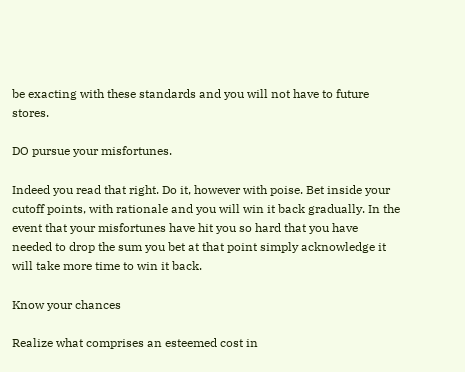be exacting with these standards and you will not have to future stores.

DO pursue your misfortunes.

Indeed you read that right. Do it, however with poise. Bet inside your cutoff points, with rationale and you will win it back gradually. In the event that your misfortunes have hit you so hard that you have needed to drop the sum you bet at that point simply acknowledge it will take more time to win it back.

Know your chances

Realize what comprises an esteemed cost in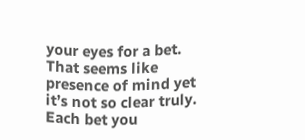your eyes for a bet. That seems like presence of mind yet it’s not so clear truly. Each bet you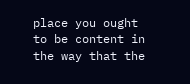place you ought to be content in the way that the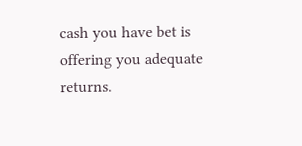cash you have bet is offering you adequate returns.